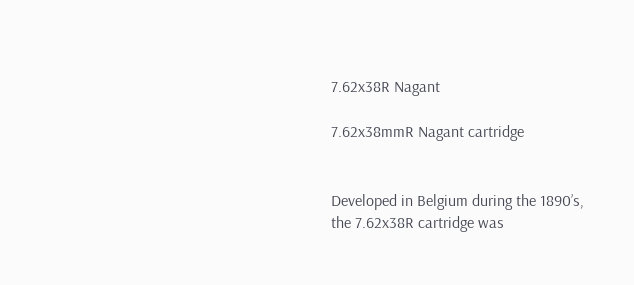7.62x38R Nagant

7.62x38mmR Nagant cartridge


Developed in Belgium during the 1890’s, the 7.62x38R cartridge was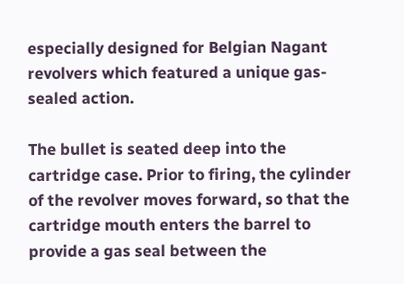especially designed for Belgian Nagant revolvers which featured a unique gas-sealed action.

The bullet is seated deep into the cartridge case. Prior to firing, the cylinder of the revolver moves forward, so that the cartridge mouth enters the barrel to provide a gas seal between the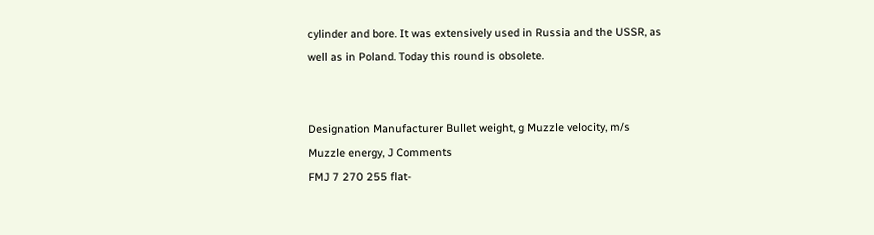cylinder and bore. It was extensively used in Russia and the USSR, as well as in Poland. Today this round is obsolete.


Designation Manufacturer Bullet weight, g Muzzle velocity, m/s Muzzle energy, J Comments
FMJ 7 270 255 flat-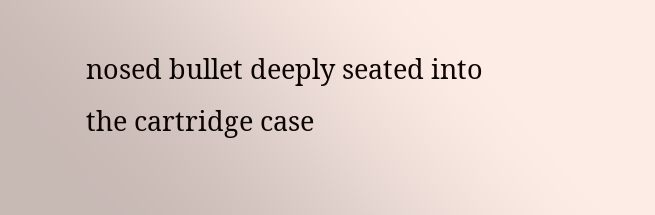nosed bullet deeply seated into the cartridge case